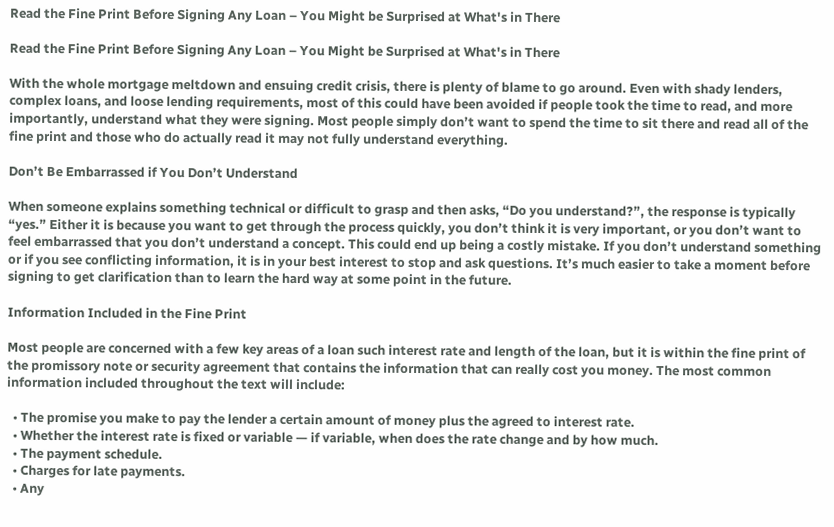Read the Fine Print Before Signing Any Loan – You Might be Surprised at What's in There

Read the Fine Print Before Signing Any Loan – You Might be Surprised at What's in There

With the whole mortgage meltdown and ensuing credit crisis, there is plenty of blame to go around. Even with shady lenders, complex loans, and loose lending requirements, most of this could have been avoided if people took the time to read, and more importantly, understand what they were signing. Most people simply don’t want to spend the time to sit there and read all of the fine print and those who do actually read it may not fully understand everything.

Don’t Be Embarrassed if You Don’t Understand

When someone explains something technical or difficult to grasp and then asks, “Do you understand?”, the response is typically “yes.” Either it is because you want to get through the process quickly, you don’t think it is very important, or you don’t want to feel embarrassed that you don’t understand a concept. This could end up being a costly mistake. If you don’t understand something or if you see conflicting information, it is in your best interest to stop and ask questions. It’s much easier to take a moment before signing to get clarification than to learn the hard way at some point in the future.

Information Included in the Fine Print

Most people are concerned with a few key areas of a loan such interest rate and length of the loan, but it is within the fine print of the promissory note or security agreement that contains the information that can really cost you money. The most common information included throughout the text will include:

  • The promise you make to pay the lender a certain amount of money plus the agreed to interest rate.
  • Whether the interest rate is fixed or variable — if variable, when does the rate change and by how much.
  • The payment schedule.
  • Charges for late payments.
  • Any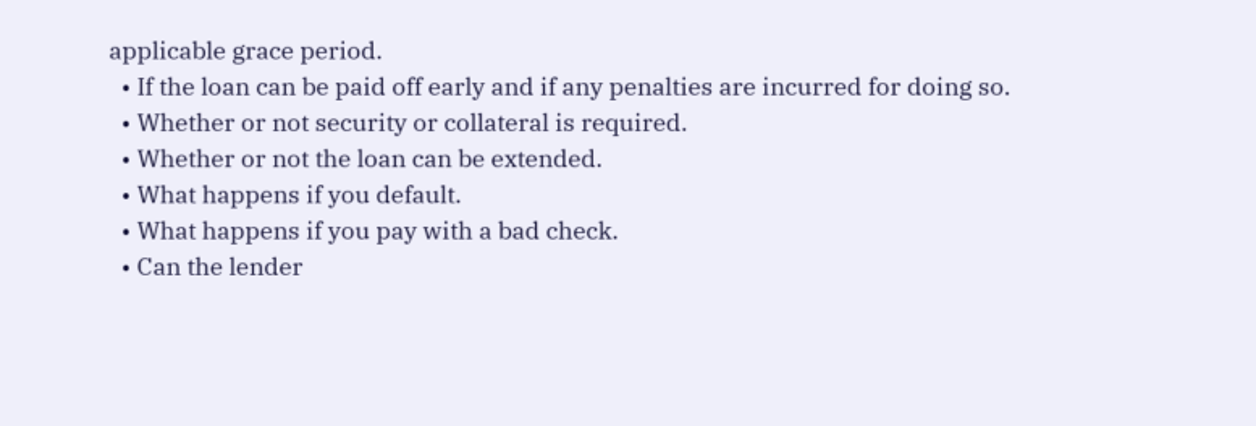applicable grace period.
  • If the loan can be paid off early and if any penalties are incurred for doing so.
  • Whether or not security or collateral is required.
  • Whether or not the loan can be extended.
  • What happens if you default.
  • What happens if you pay with a bad check.
  • Can the lender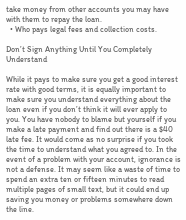take money from other accounts you may have with them to repay the loan.
  • Who pays legal fees and collection costs.

Don’t Sign Anything Until You Completely Understand

While it pays to make sure you get a good interest rate with good terms, it is equally important to make sure you understand everything about the loan even if you don’t think it will ever apply to you. You have nobody to blame but yourself if you make a late payment and find out there is a $40 late fee. It would come as no surprise if you took the time to understand what you agreed to. In the event of a problem with your account, ignorance is not a defense. It may seem like a waste of time to spend an extra ten or fifteen minutes to read multiple pages of small text, but it could end up saving you money or problems somewhere down the line.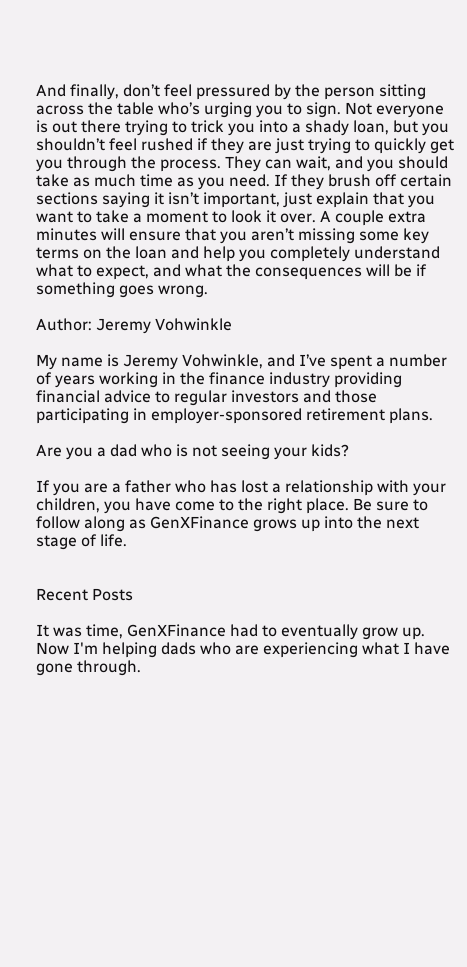And finally, don’t feel pressured by the person sitting across the table who’s urging you to sign. Not everyone is out there trying to trick you into a shady loan, but you shouldn’t feel rushed if they are just trying to quickly get you through the process. They can wait, and you should take as much time as you need. If they brush off certain sections saying it isn’t important, just explain that you want to take a moment to look it over. A couple extra minutes will ensure that you aren’t missing some key terms on the loan and help you completely understand what to expect, and what the consequences will be if something goes wrong.

Author: Jeremy Vohwinkle

My name is Jeremy Vohwinkle, and I’ve spent a number of years working in the finance industry providing financial advice to regular investors and those participating in employer-sponsored retirement plans.

Are you a dad who is not seeing your kids?

If you are a father who has lost a relationship with your children, you have come to the right place. Be sure to follow along as GenXFinance grows up into the next stage of life.


Recent Posts

It was time, GenXFinance had to eventually grow up. Now I'm helping dads who are experiencing what I have gone through.